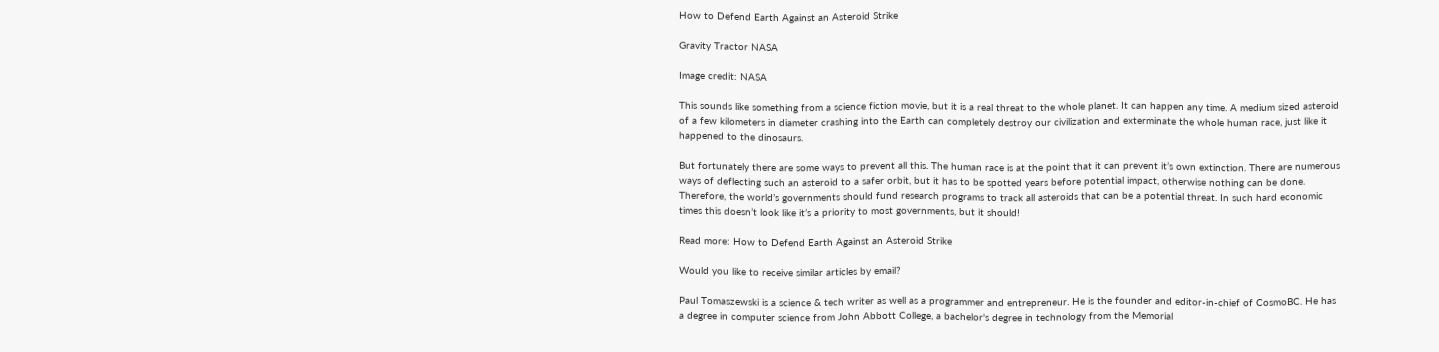How to Defend Earth Against an Asteroid Strike

Gravity Tractor NASA

Image credit: NASA

This sounds like something from a science fiction movie, but it is a real threat to the whole planet. It can happen any time. A medium sized asteroid of a few kilometers in diameter crashing into the Earth can completely destroy our civilization and exterminate the whole human race, just like it happened to the dinosaurs.

But fortunately there are some ways to prevent all this. The human race is at the point that it can prevent it’s own extinction. There are numerous ways of deflecting such an asteroid to a safer orbit, but it has to be spotted years before potential impact, otherwise nothing can be done. Therefore, the world’s governments should fund research programs to track all asteroids that can be a potential threat. In such hard economic times this doesn’t look like it’s a priority to most governments, but it should!

Read more: How to Defend Earth Against an Asteroid Strike

Would you like to receive similar articles by email?

Paul Tomaszewski is a science & tech writer as well as a programmer and entrepreneur. He is the founder and editor-in-chief of CosmoBC. He has a degree in computer science from John Abbott College, a bachelor's degree in technology from the Memorial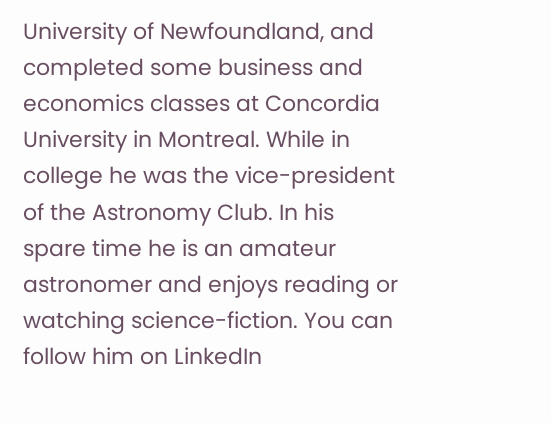University of Newfoundland, and completed some business and economics classes at Concordia University in Montreal. While in college he was the vice-president of the Astronomy Club. In his spare time he is an amateur astronomer and enjoys reading or watching science-fiction. You can follow him on LinkedIn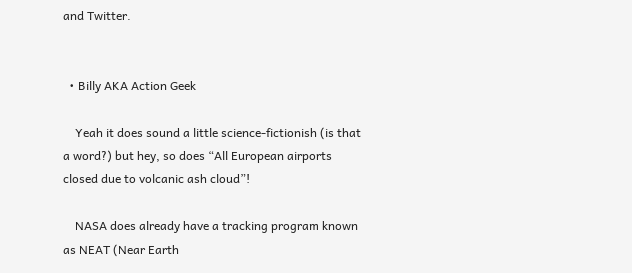and Twitter.


  • Billy AKA Action Geek

    Yeah it does sound a little science-fictionish (is that a word?) but hey, so does “All European airports closed due to volcanic ash cloud”!

    NASA does already have a tracking program known as NEAT (Near Earth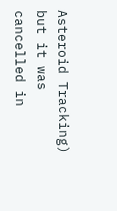Asteroid Tracking) but it was cancelled in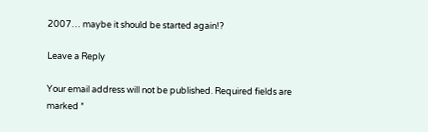2007… maybe it should be started again!?

Leave a Reply

Your email address will not be published. Required fields are marked *